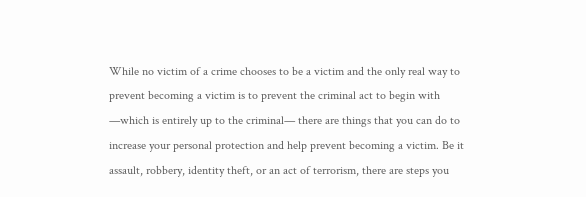While no victim of a crime chooses to be a victim and the only real way to prevent becoming a victim is to prevent the criminal act to begin with —which is entirely up to the criminal— there are things that you can do to increase your personal protection and help prevent becoming a victim. Be it assault, robbery, identity theft, or an act of terrorism, there are steps you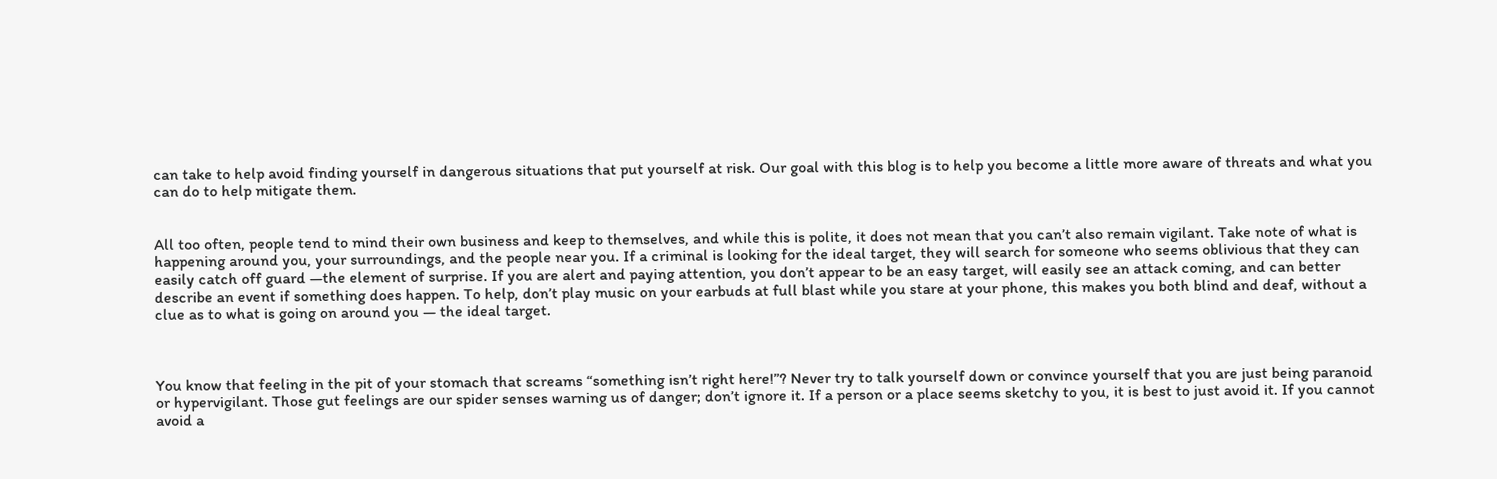can take to help avoid finding yourself in dangerous situations that put yourself at risk. Our goal with this blog is to help you become a little more aware of threats and what you can do to help mitigate them.


All too often, people tend to mind their own business and keep to themselves, and while this is polite, it does not mean that you can’t also remain vigilant. Take note of what is happening around you, your surroundings, and the people near you. If a criminal is looking for the ideal target, they will search for someone who seems oblivious that they can easily catch off guard —the element of surprise. If you are alert and paying attention, you don’t appear to be an easy target, will easily see an attack coming, and can better describe an event if something does happen. To help, don’t play music on your earbuds at full blast while you stare at your phone, this makes you both blind and deaf, without a clue as to what is going on around you — the ideal target.



You know that feeling in the pit of your stomach that screams “something isn’t right here!”? Never try to talk yourself down or convince yourself that you are just being paranoid or hypervigilant. Those gut feelings are our spider senses warning us of danger; don’t ignore it. If a person or a place seems sketchy to you, it is best to just avoid it. If you cannot avoid a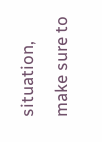situation, make sure to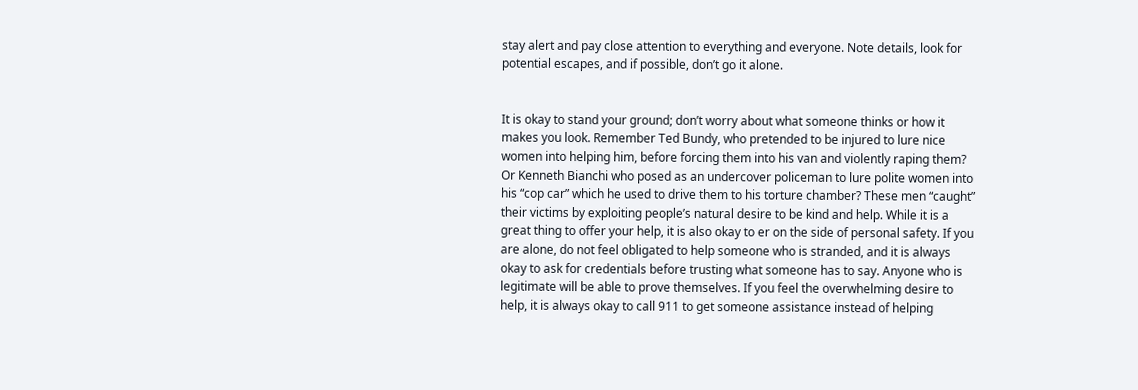stay alert and pay close attention to everything and everyone. Note details, look for potential escapes, and if possible, don’t go it alone.


It is okay to stand your ground; don’t worry about what someone thinks or how it makes you look. Remember Ted Bundy, who pretended to be injured to lure nice women into helping him, before forcing them into his van and violently raping them? Or Kenneth Bianchi who posed as an undercover policeman to lure polite women into his “cop car” which he used to drive them to his torture chamber? These men “caught” their victims by exploiting people’s natural desire to be kind and help. While it is a great thing to offer your help, it is also okay to er on the side of personal safety. If you are alone, do not feel obligated to help someone who is stranded, and it is always okay to ask for credentials before trusting what someone has to say. Anyone who is legitimate will be able to prove themselves. If you feel the overwhelming desire to help, it is always okay to call 911 to get someone assistance instead of helping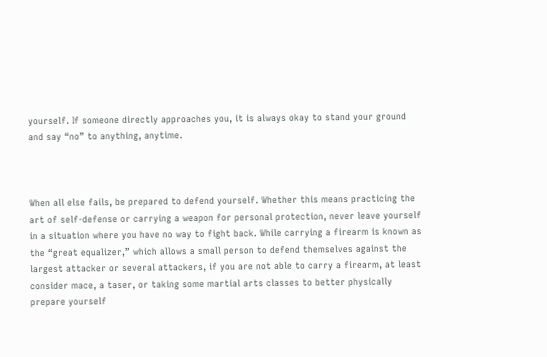yourself. If someone directly approaches you, it is always okay to stand your ground and say “no” to anything, anytime.



When all else fails, be prepared to defend yourself. Whether this means practicing the art of self-defense or carrying a weapon for personal protection, never leave yourself in a situation where you have no way to fight back. While carrying a firearm is known as the “great equalizer,” which allows a small person to defend themselves against the largest attacker or several attackers, if you are not able to carry a firearm, at least consider mace, a taser, or taking some martial arts classes to better physically prepare yourself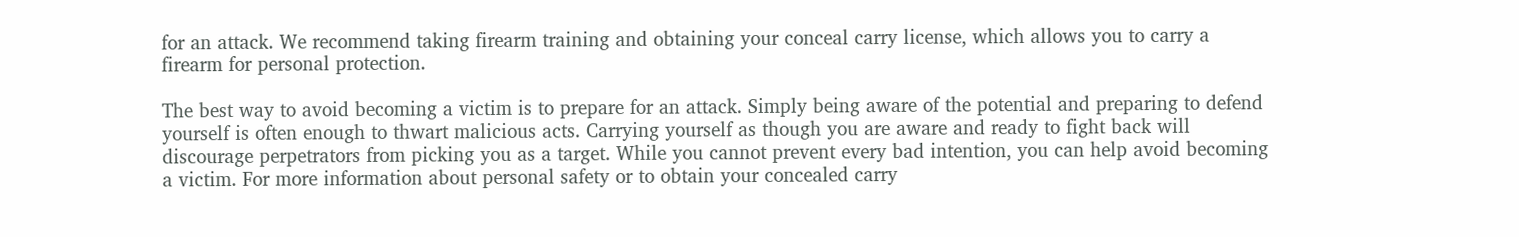for an attack. We recommend taking firearm training and obtaining your conceal carry license, which allows you to carry a firearm for personal protection.

The best way to avoid becoming a victim is to prepare for an attack. Simply being aware of the potential and preparing to defend yourself is often enough to thwart malicious acts. Carrying yourself as though you are aware and ready to fight back will discourage perpetrators from picking you as a target. While you cannot prevent every bad intention, you can help avoid becoming a victim. For more information about personal safety or to obtain your concealed carry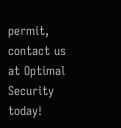permit, contact us at Optimal Security today!